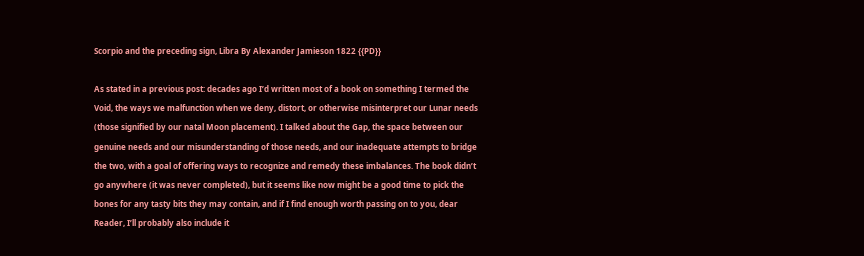Scorpio and the preceding sign, Libra By Alexander Jamieson 1822 {{PD}}

As stated in a previous post: decades ago I’d written most of a book on something I termed the Void, the ways we malfunction when we deny, distort, or otherwise misinterpret our Lunar needs (those signified by our natal Moon placement). I talked about the Gap, the space between our genuine needs and our misunderstanding of those needs, and our inadequate attempts to bridge the two, with a goal of offering ways to recognize and remedy these imbalances. The book didn’t go anywhere (it was never completed), but it seems like now might be a good time to pick the bones for any tasty bits they may contain, and if I find enough worth passing on to you, dear Reader, I’ll probably also include it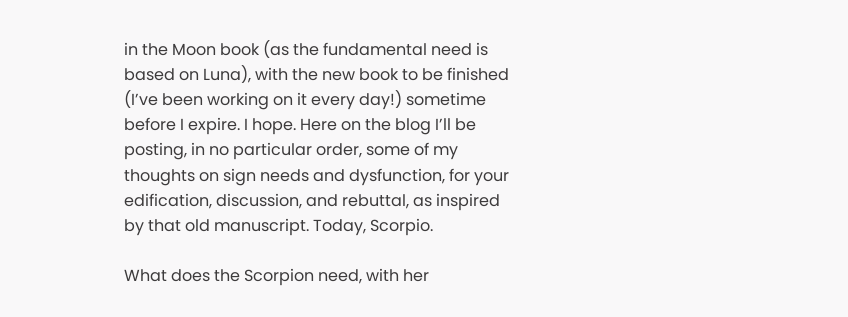in the Moon book (as the fundamental need is based on Luna), with the new book to be finished (I’ve been working on it every day!) sometime before I expire. I hope. Here on the blog I’ll be posting, in no particular order, some of my thoughts on sign needs and dysfunction, for your edification, discussion, and rebuttal, as inspired by that old manuscript. Today, Scorpio.

What does the Scorpion need, with her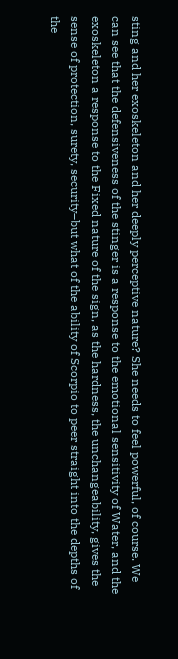sting and her exoskeleton and her deeply perceptive nature? She needs to feel powerful, of course. We can see that the defensiveness of the stinger is a response to the emotional sensitivity of Water, and the exoskeleton a response to the Fixed nature of the sign, as the hardness, the unchangeability, gives the sense of protection, surety, security–but what of the ability of Scorpio to peer straight into the depths of the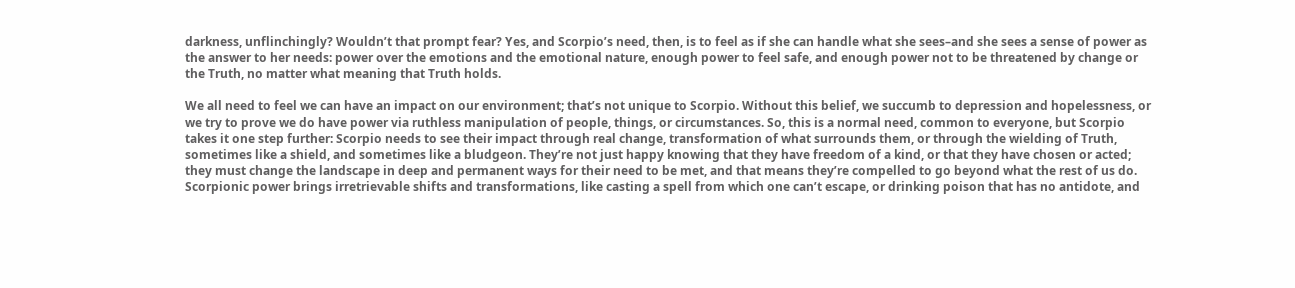darkness, unflinchingly? Wouldn’t that prompt fear? Yes, and Scorpio’s need, then, is to feel as if she can handle what she sees–and she sees a sense of power as the answer to her needs: power over the emotions and the emotional nature, enough power to feel safe, and enough power not to be threatened by change or the Truth, no matter what meaning that Truth holds.

We all need to feel we can have an impact on our environment; that’s not unique to Scorpio. Without this belief, we succumb to depression and hopelessness, or we try to prove we do have power via ruthless manipulation of people, things, or circumstances. So, this is a normal need, common to everyone, but Scorpio takes it one step further: Scorpio needs to see their impact through real change, transformation of what surrounds them, or through the wielding of Truth, sometimes like a shield, and sometimes like a bludgeon. They’re not just happy knowing that they have freedom of a kind, or that they have chosen or acted; they must change the landscape in deep and permanent ways for their need to be met, and that means they’re compelled to go beyond what the rest of us do. Scorpionic power brings irretrievable shifts and transformations, like casting a spell from which one can’t escape, or drinking poison that has no antidote, and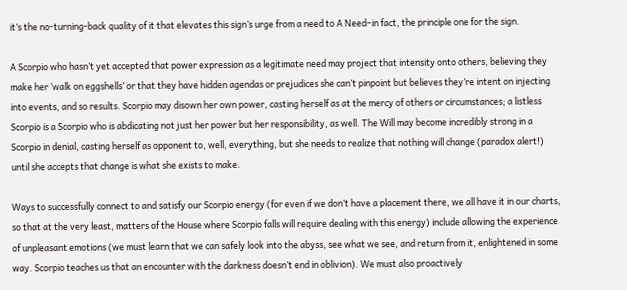it’s the no-turning-back quality of it that elevates this sign’s urge from a need to A Need–in fact, the principle one for the sign.

A Scorpio who hasn’t yet accepted that power expression as a legitimate need may project that intensity onto others, believing they make her ‘walk on eggshells’ or that they have hidden agendas or prejudices she can’t pinpoint but believes they’re intent on injecting into events, and so results. Scorpio may disown her own power, casting herself as at the mercy of others or circumstances; a listless Scorpio is a Scorpio who is abdicating not just her power but her responsibility, as well. The Will may become incredibly strong in a Scorpio in denial, casting herself as opponent to, well, everything, but she needs to realize that nothing will change (paradox alert!) until she accepts that change is what she exists to make.

Ways to successfully connect to and satisfy our Scorpio energy (for even if we don’t have a placement there, we all have it in our charts, so that at the very least, matters of the House where Scorpio falls will require dealing with this energy) include allowing the experience of unpleasant emotions (we must learn that we can safely look into the abyss, see what we see, and return from it, enlightened in some way. Scorpio teaches us that an encounter with the darkness doesn’t end in oblivion). We must also proactively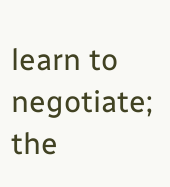learn to negotiate; the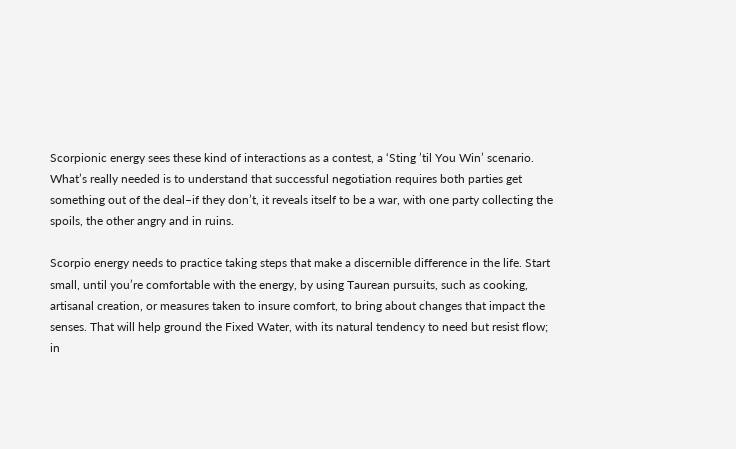Scorpionic energy sees these kind of interactions as a contest, a ‘Sting ’til You Win’ scenario. What’s really needed is to understand that successful negotiation requires both parties get something out of the deal–if they don’t, it reveals itself to be a war, with one party collecting the spoils, the other angry and in ruins.

Scorpio energy needs to practice taking steps that make a discernible difference in the life. Start small, until you’re comfortable with the energy, by using Taurean pursuits, such as cooking, artisanal creation, or measures taken to insure comfort, to bring about changes that impact the senses. That will help ground the Fixed Water, with its natural tendency to need but resist flow; in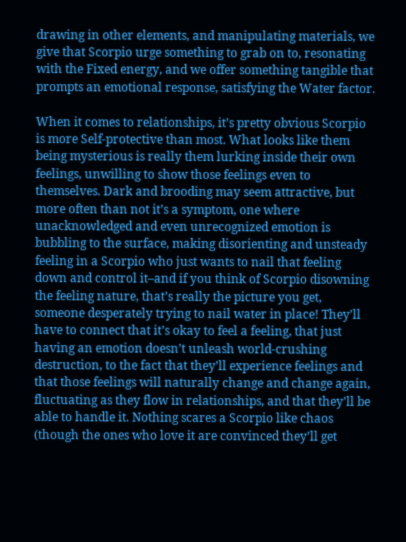drawing in other elements, and manipulating materials, we give that Scorpio urge something to grab on to, resonating with the Fixed energy, and we offer something tangible that prompts an emotional response, satisfying the Water factor.

When it comes to relationships, it’s pretty obvious Scorpio is more Self-protective than most. What looks like them being mysterious is really them lurking inside their own feelings, unwilling to show those feelings even to themselves. Dark and brooding may seem attractive, but more often than not it’s a symptom, one where unacknowledged and even unrecognized emotion is bubbling to the surface, making disorienting and unsteady feeling in a Scorpio who just wants to nail that feeling down and control it–and if you think of Scorpio disowning the feeling nature, that’s really the picture you get, someone desperately trying to nail water in place! They’ll have to connect that it’s okay to feel a feeling, that just having an emotion doesn’t unleash world-crushing destruction, to the fact that they’ll experience feelings and that those feelings will naturally change and change again, fluctuating as they flow in relationships, and that they’ll be able to handle it. Nothing scares a Scorpio like chaos (though the ones who love it are convinced they’ll get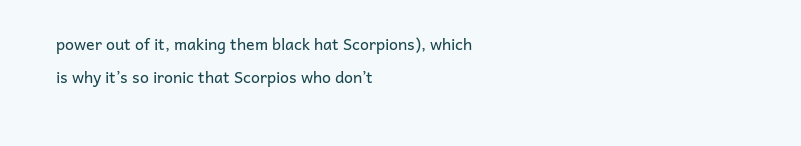power out of it, making them black hat Scorpions), which is why it’s so ironic that Scorpios who don’t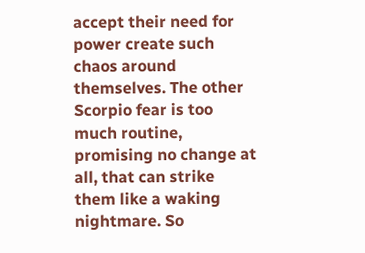accept their need for power create such chaos around themselves. The other Scorpio fear is too much routine, promising no change at all, that can strike them like a waking nightmare. So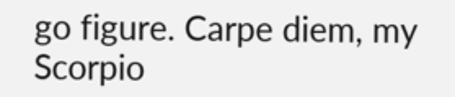go figure. Carpe diem, my Scorpio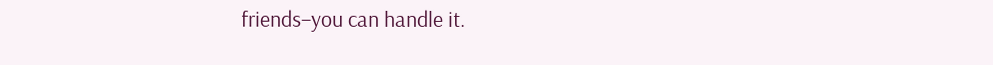friends–you can handle it.